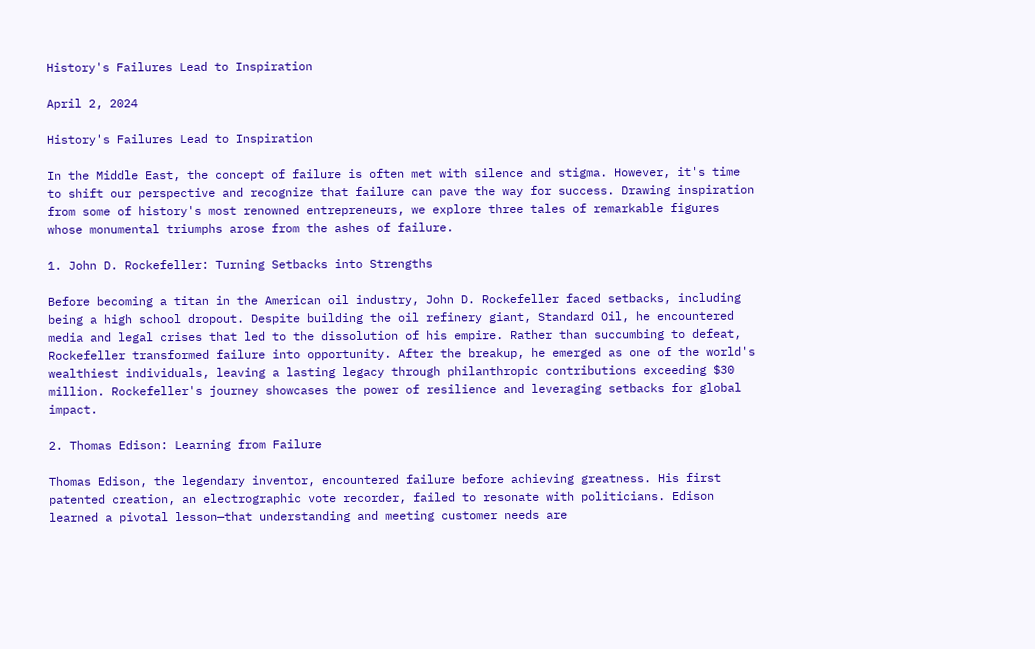History's Failures Lead to Inspiration

April 2, 2024

History's Failures Lead to Inspiration

In the Middle East, the concept of failure is often met with silence and stigma. However, it's time to shift our perspective and recognize that failure can pave the way for success. Drawing inspiration from some of history's most renowned entrepreneurs, we explore three tales of remarkable figures whose monumental triumphs arose from the ashes of failure.

1. John D. Rockefeller: Turning Setbacks into Strengths

Before becoming a titan in the American oil industry, John D. Rockefeller faced setbacks, including being a high school dropout. Despite building the oil refinery giant, Standard Oil, he encountered media and legal crises that led to the dissolution of his empire. Rather than succumbing to defeat, Rockefeller transformed failure into opportunity. After the breakup, he emerged as one of the world's wealthiest individuals, leaving a lasting legacy through philanthropic contributions exceeding $30 million. Rockefeller's journey showcases the power of resilience and leveraging setbacks for global impact.

2. Thomas Edison: Learning from Failure

Thomas Edison, the legendary inventor, encountered failure before achieving greatness. His first patented creation, an electrographic vote recorder, failed to resonate with politicians. Edison learned a pivotal lesson—that understanding and meeting customer needs are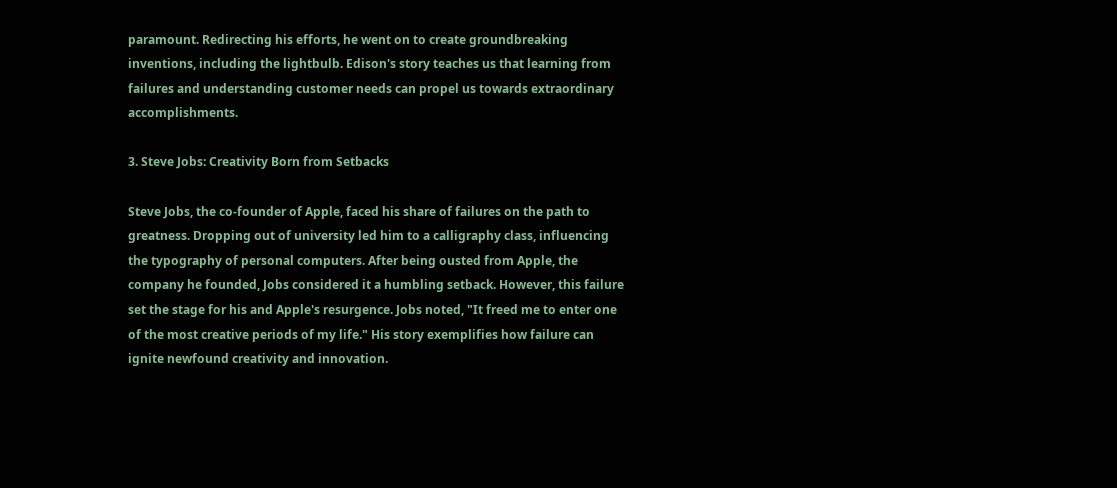paramount. Redirecting his efforts, he went on to create groundbreaking inventions, including the lightbulb. Edison's story teaches us that learning from failures and understanding customer needs can propel us towards extraordinary accomplishments.

3. Steve Jobs: Creativity Born from Setbacks

Steve Jobs, the co-founder of Apple, faced his share of failures on the path to greatness. Dropping out of university led him to a calligraphy class, influencing the typography of personal computers. After being ousted from Apple, the company he founded, Jobs considered it a humbling setback. However, this failure set the stage for his and Apple's resurgence. Jobs noted, "It freed me to enter one of the most creative periods of my life." His story exemplifies how failure can ignite newfound creativity and innovation.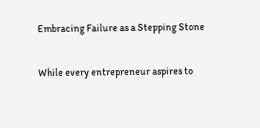Embracing Failure as a Stepping Stone

While every entrepreneur aspires to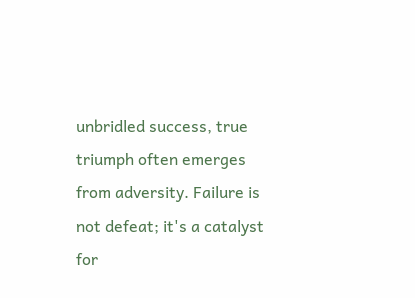unbridled success, true triumph often emerges from adversity. Failure is not defeat; it's a catalyst for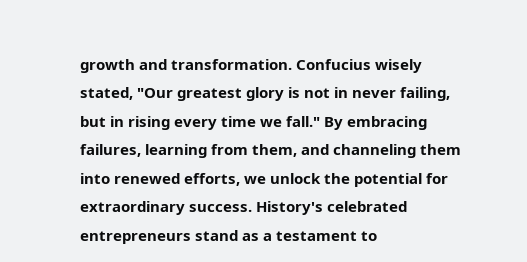growth and transformation. Confucius wisely stated, "Our greatest glory is not in never failing, but in rising every time we fall." By embracing failures, learning from them, and channeling them into renewed efforts, we unlock the potential for extraordinary success. History's celebrated entrepreneurs stand as a testament to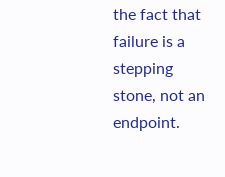the fact that failure is a stepping stone, not an endpoint.